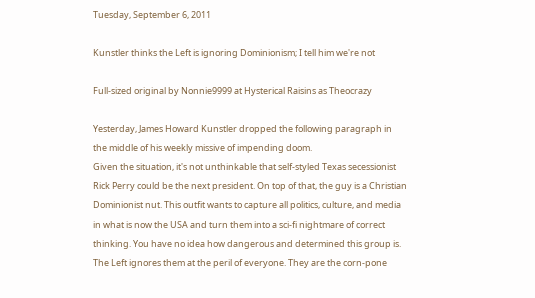Tuesday, September 6, 2011

Kunstler thinks the Left is ignoring Dominionism; I tell him we're not

Full-sized original by Nonnie9999 at Hysterical Raisins as Theocrazy

Yesterday, James Howard Kunstler dropped the following paragraph in the middle of his weekly missive of impending doom.
Given the situation, it's not unthinkable that self-styled Texas secessionist Rick Perry could be the next president. On top of that, the guy is a Christian Dominionist nut. This outfit wants to capture all politics, culture, and media in what is now the USA and turn them into a sci-fi nightmare of correct thinking. You have no idea how dangerous and determined this group is. The Left ignores them at the peril of everyone. They are the corn-pone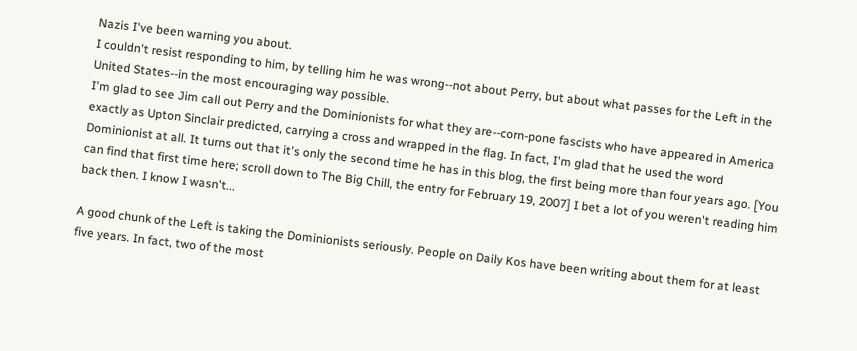Nazis I've been warning you about.
I couldn't resist responding to him, by telling him he was wrong--not about Perry, but about what passes for the Left in the United States--in the most encouraging way possible.
I'm glad to see Jim call out Perry and the Dominionists for what they are--corn-pone fascists who have appeared in America exactly as Upton Sinclair predicted, carrying a cross and wrapped in the flag. In fact, I'm glad that he used the word Dominionist at all. It turns out that it's only the second time he has in this blog, the first being more than four years ago. [You can find that first time here; scroll down to The Big Chill, the entry for February 19, 2007] I bet a lot of you weren't reading him back then. I know I wasn't...

A good chunk of the Left is taking the Dominionists seriously. People on Daily Kos have been writing about them for at least five years. In fact, two of the most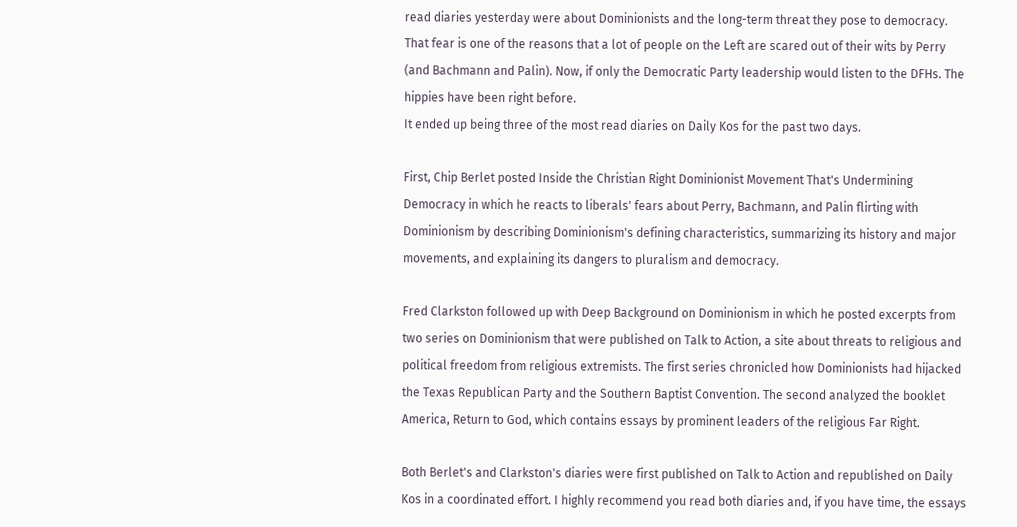read diaries yesterday were about Dominionists and the long-term threat they pose to democracy. That fear is one of the reasons that a lot of people on the Left are scared out of their wits by Perry (and Bachmann and Palin). Now, if only the Democratic Party leadership would listen to the DFHs. The hippies have been right before.
It ended up being three of the most read diaries on Daily Kos for the past two days.

First, Chip Berlet posted Inside the Christian Right Dominionist Movement That's Undermining Democracy in which he reacts to liberals' fears about Perry, Bachmann, and Palin flirting with Dominionism by describing Dominionism's defining characteristics, summarizing its history and major movements, and explaining its dangers to pluralism and democracy.

Fred Clarkston followed up with Deep Background on Dominionism in which he posted excerpts from two series on Dominionism that were published on Talk to Action, a site about threats to religious and political freedom from religious extremists. The first series chronicled how Dominionists had hijacked the Texas Republican Party and the Southern Baptist Convention. The second analyzed the booklet America, Return to God, which contains essays by prominent leaders of the religious Far Right.

Both Berlet's and Clarkston's diaries were first published on Talk to Action and republished on Daily Kos in a coordinated effort. I highly recommend you read both diaries and, if you have time, the essays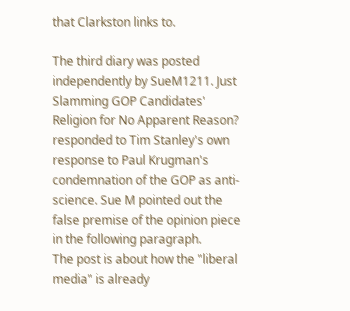that Clarkston links to.

The third diary was posted independently by SueM1211. Just Slamming GOP Candidates' Religion for No Apparent Reason? responded to Tim Stanley's own response to Paul Krugman's condemnation of the GOP as anti-science. Sue M pointed out the false premise of the opinion piece in the following paragraph.
The post is about how the "liberal media" is already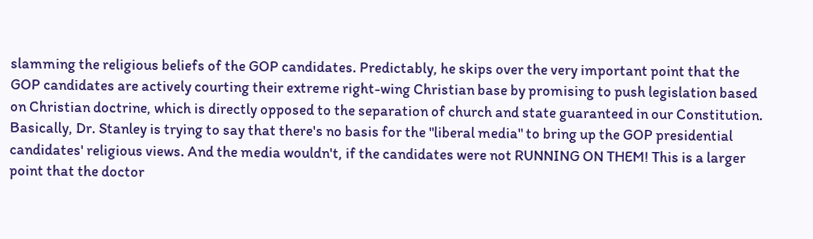slamming the religious beliefs of the GOP candidates. Predictably, he skips over the very important point that the GOP candidates are actively courting their extreme right-wing Christian base by promising to push legislation based on Christian doctrine, which is directly opposed to the separation of church and state guaranteed in our Constitution.
Basically, Dr. Stanley is trying to say that there's no basis for the "liberal media" to bring up the GOP presidential candidates' religious views. And the media wouldn't, if the candidates were not RUNNING ON THEM! This is a larger point that the doctor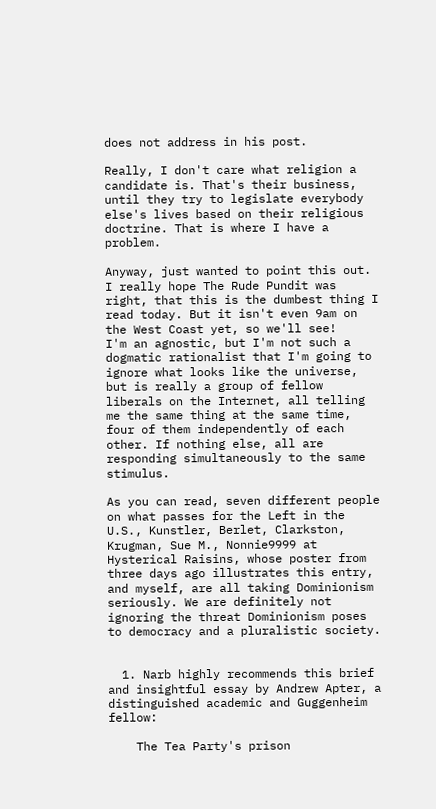does not address in his post.

Really, I don't care what religion a candidate is. That's their business, until they try to legislate everybody else's lives based on their religious doctrine. That is where I have a problem.

Anyway, just wanted to point this out. I really hope The Rude Pundit was right, that this is the dumbest thing I read today. But it isn't even 9am on the West Coast yet, so we'll see!
I'm an agnostic, but I'm not such a dogmatic rationalist that I'm going to ignore what looks like the universe, but is really a group of fellow liberals on the Internet, all telling me the same thing at the same time, four of them independently of each other. If nothing else, all are responding simultaneously to the same stimulus.

As you can read, seven different people on what passes for the Left in the U.S., Kunstler, Berlet, Clarkston, Krugman, Sue M., Nonnie9999 at Hysterical Raisins, whose poster from three days ago illustrates this entry, and myself, are all taking Dominionism seriously. We are definitely not ignoring the threat Dominionism poses to democracy and a pluralistic society.


  1. Narb highly recommends this brief and insightful essay by Andrew Apter, a distinguished academic and Guggenheim fellow:

    The Tea Party's prison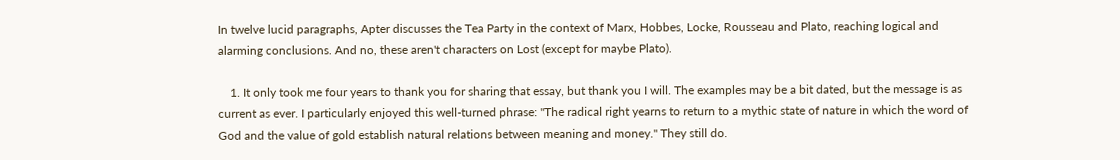In twelve lucid paragraphs, Apter discusses the Tea Party in the context of Marx, Hobbes, Locke, Rousseau and Plato, reaching logical and alarming conclusions. And no, these aren't characters on Lost (except for maybe Plato).

    1. It only took me four years to thank you for sharing that essay, but thank you I will. The examples may be a bit dated, but the message is as current as ever. I particularly enjoyed this well-turned phrase: "The radical right yearns to return to a mythic state of nature in which the word of God and the value of gold establish natural relations between meaning and money." They still do.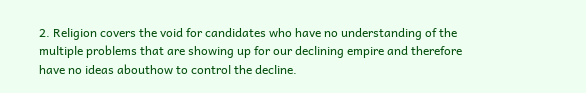2. Religion covers the void for candidates who have no understanding of the multiple problems that are showing up for our declining empire and therefore have no ideas abouthow to control the decline.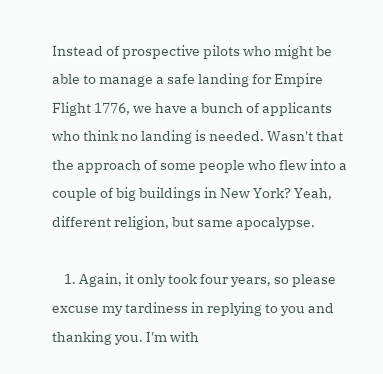Instead of prospective pilots who might be able to manage a safe landing for Empire Flight 1776, we have a bunch of applicants who think no landing is needed. Wasn't that the approach of some people who flew into a couple of big buildings in New York? Yeah, different religion, but same apocalypse.

    1. Again, it only took four years, so please excuse my tardiness in replying to you and thanking you. I'm with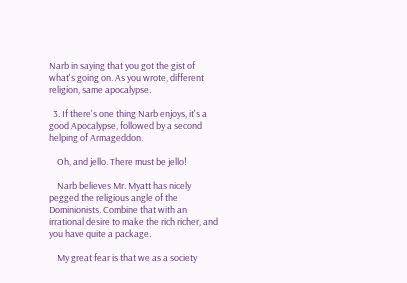Narb in saying that you got the gist of what's going on. As you wrote, different religion, same apocalypse.

  3. If there's one thing Narb enjoys, it's a good Apocalypse, followed by a second helping of Armageddon.

    Oh, and jello. There must be jello!

    Narb believes Mr. Myatt has nicely pegged the religious angle of the Dominionists. Combine that with an irrational desire to make the rich richer, and you have quite a package.

    My great fear is that we as a society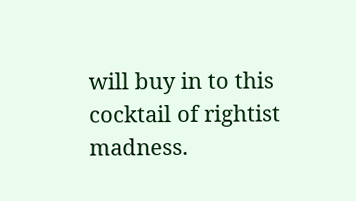will buy in to this cocktail of rightist madness.